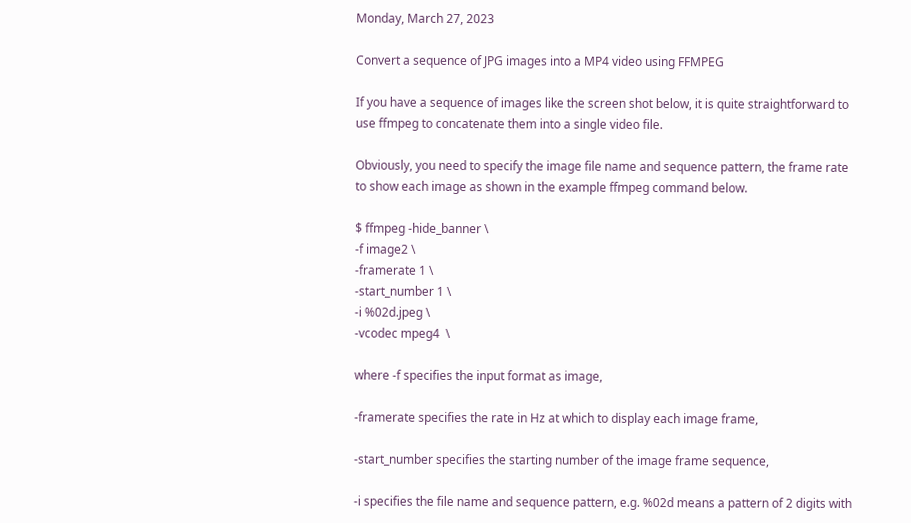Monday, March 27, 2023

Convert a sequence of JPG images into a MP4 video using FFMPEG

If you have a sequence of images like the screen shot below, it is quite straightforward to use ffmpeg to concatenate them into a single video file.

Obviously, you need to specify the image file name and sequence pattern, the frame rate to show each image as shown in the example ffmpeg command below.

$ ffmpeg -hide_banner \
-f image2 \
-framerate 1 \
-start_number 1 \
-i %02d.jpeg \
-vcodec mpeg4  \

where -f specifies the input format as image,

-framerate specifies the rate in Hz at which to display each image frame,

-start_number specifies the starting number of the image frame sequence,

-i specifies the file name and sequence pattern, e.g. %02d means a pattern of 2 digits with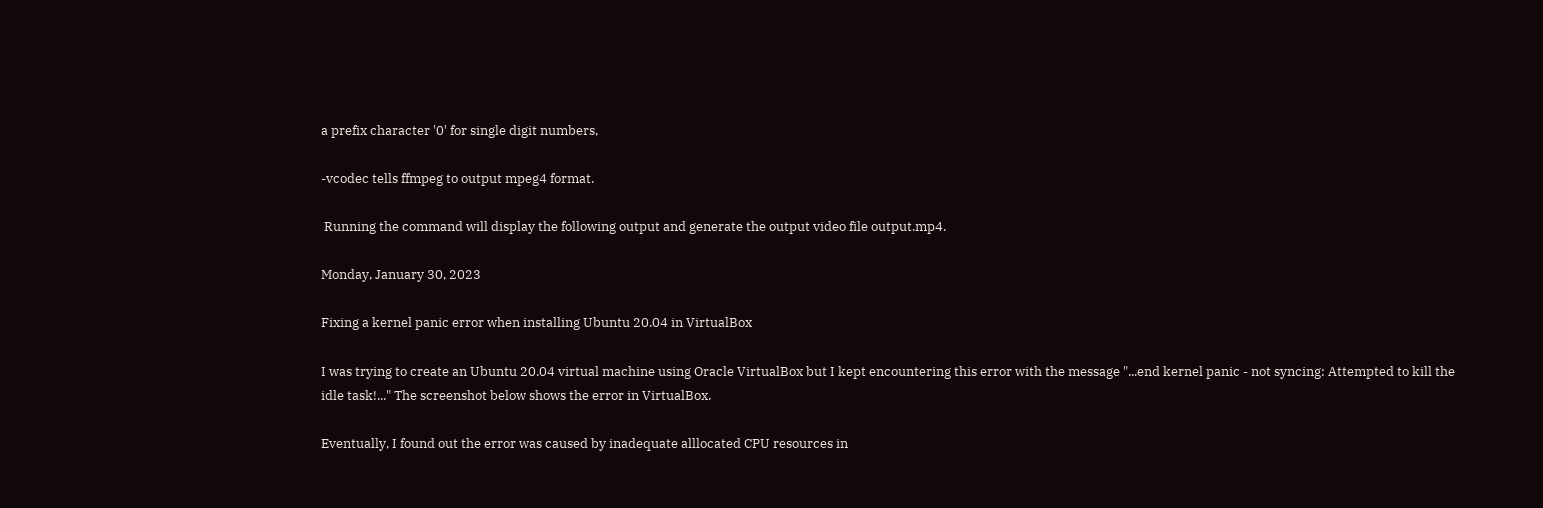a prefix character '0' for single digit numbers,

-vcodec tells ffmpeg to output mpeg4 format.

 Running the command will display the following output and generate the output video file output.mp4.

Monday, January 30, 2023

Fixing a kernel panic error when installing Ubuntu 20.04 in VirtualBox

I was trying to create an Ubuntu 20.04 virtual machine using Oracle VirtualBox but I kept encountering this error with the message "...end kernel panic - not syncing: Attempted to kill the idle task!..." The screenshot below shows the error in VirtualBox.

Eventually, I found out the error was caused by inadequate alllocated CPU resources in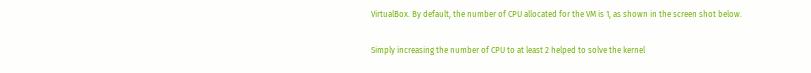VirtualBox. By default, the number of CPU allocated for the VM is 1, as shown in the screen shot below.

Simply increasing the number of CPU to at least 2 helped to solve the kernel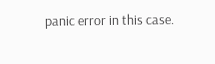panic error in this case.